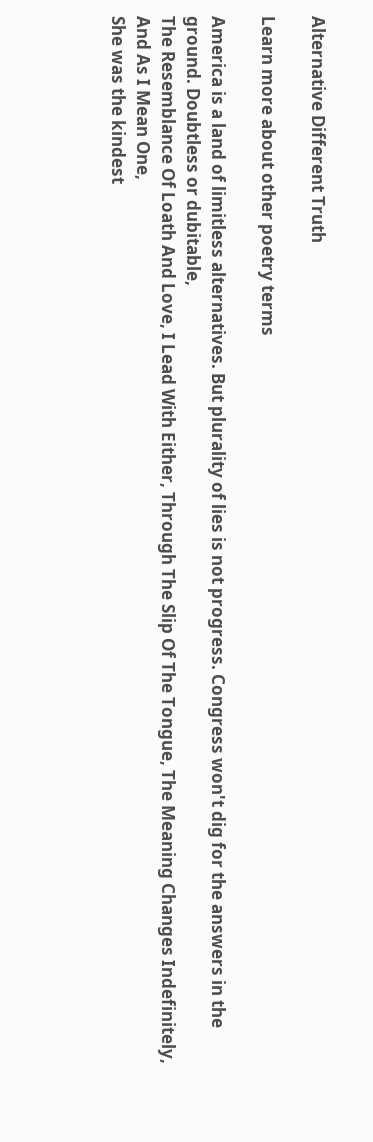Alternative Different Truth

Learn more about other poetry terms

America is a land of limitless alternatives. But plurality of lies is not progress. Congress won't dig for the answers in the ground. Doubtless or dubitable,
The Resemblance Of Loath And Love, I Lead With Either, Through The Slip Of The Tongue, The Meaning Changes Indefinitely, And As I Mean One,
She was the kindest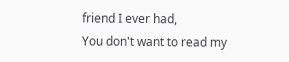friend I ever had,
You don't want to read my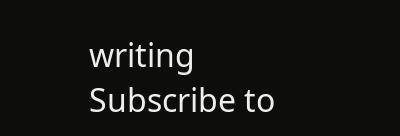writing
Subscribe to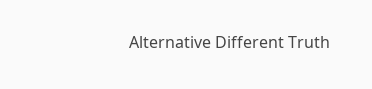Alternative Different Truth